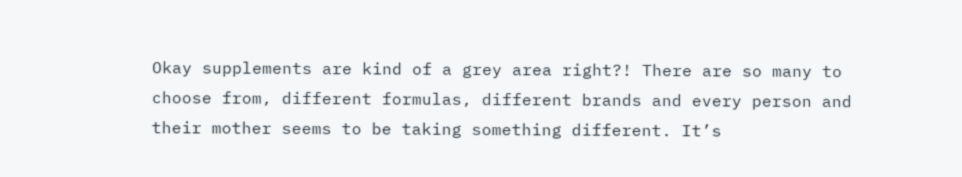Okay supplements are kind of a grey area right?! There are so many to choose from, different formulas, different brands and every person and their mother seems to be taking something different. It’s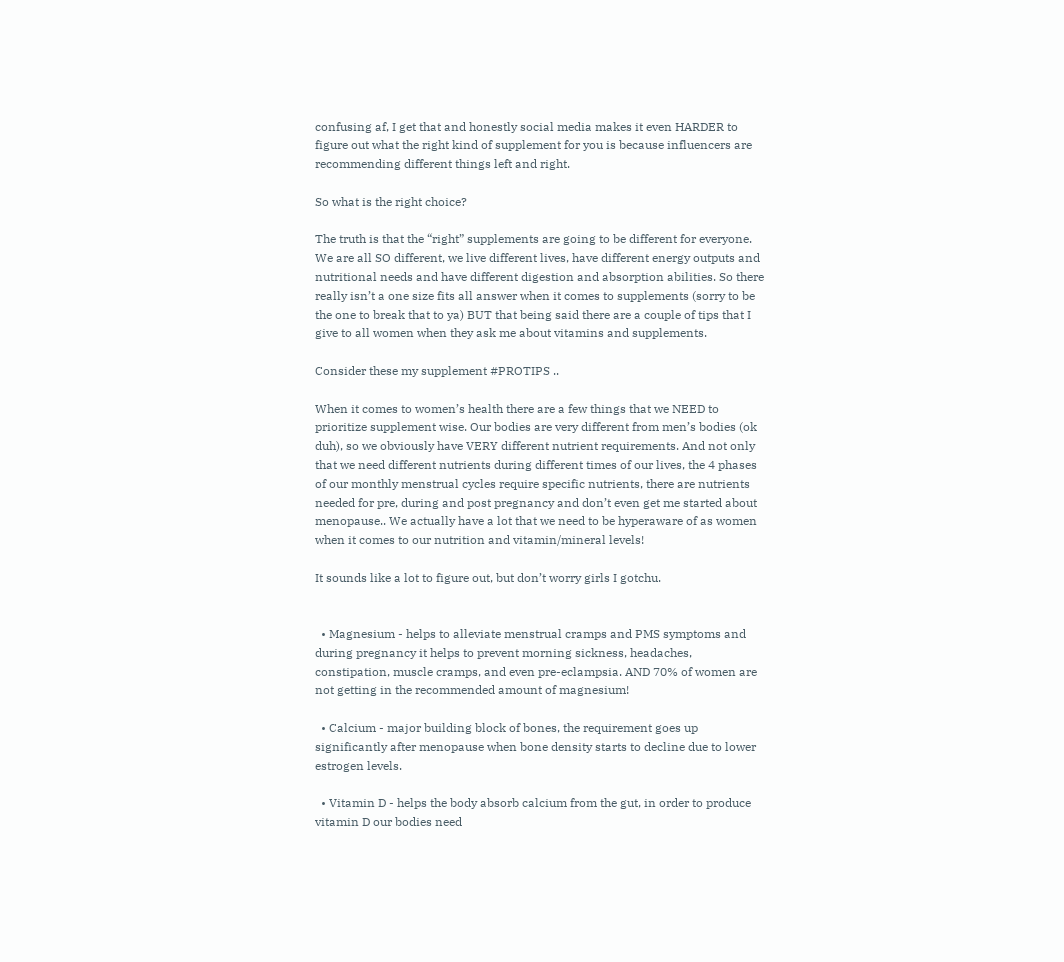confusing af, I get that and honestly social media makes it even HARDER to figure out what the right kind of supplement for you is because influencers are recommending different things left and right.

So what is the right choice?

The truth is that the “right” supplements are going to be different for everyone. We are all SO different, we live different lives, have different energy outputs and nutritional needs and have different digestion and absorption abilities. So there really isn’t a one size fits all answer when it comes to supplements (sorry to be the one to break that to ya) BUT that being said there are a couple of tips that I give to all women when they ask me about vitamins and supplements.

Consider these my supplement #PROTIPS ..

When it comes to women’s health there are a few things that we NEED to prioritize supplement wise. Our bodies are very different from men’s bodies (ok duh), so we obviously have VERY different nutrient requirements. And not only that we need different nutrients during different times of our lives, the 4 phases of our monthly menstrual cycles require specific nutrients, there are nutrients needed for pre, during and post pregnancy and don’t even get me started about menopause.. We actually have a lot that we need to be hyperaware of as women when it comes to our nutrition and vitamin/mineral levels!

It sounds like a lot to figure out, but don’t worry girls I gotchu.


  • Magnesium - helps to alleviate menstrual cramps and PMS symptoms and during pregnancy it helps to prevent morning sickness, headaches, constipation, muscle cramps, and even pre-eclampsia. AND 70% of women are not getting in the recommended amount of magnesium!

  • Calcium - major building block of bones, the requirement goes up significantly after menopause when bone density starts to decline due to lower estrogen levels.

  • Vitamin D - helps the body absorb calcium from the gut, in order to produce vitamin D our bodies need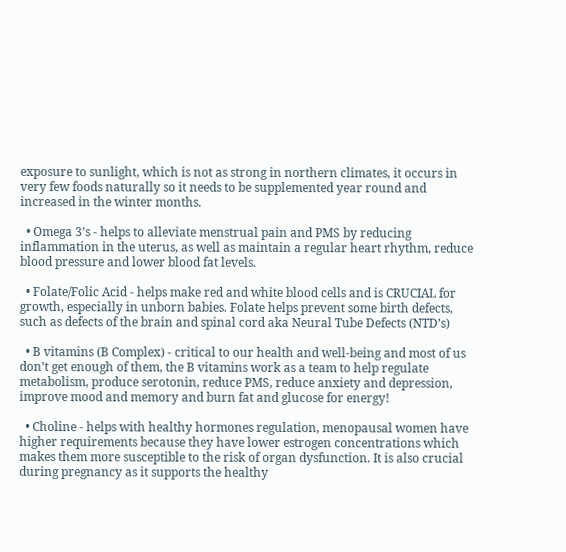exposure to sunlight, which is not as strong in northern climates, it occurs in very few foods naturally so it needs to be supplemented year round and increased in the winter months.

  • Omega 3’s - helps to alleviate menstrual pain and PMS by reducing inflammation in the uterus, as well as maintain a regular heart rhythm, reduce blood pressure and lower blood fat levels.

  • Folate/Folic Acid - helps make red and white blood cells and is CRUCIAL for growth, especially in unborn babies. Folate helps prevent some birth defects, such as defects of the brain and spinal cord aka Neural Tube Defects (NTD’s)

  • B vitamins (B Complex) - critical to our health and well-being and most of us don’t get enough of them, the B vitamins work as a team to help regulate metabolism, produce serotonin, reduce PMS, reduce anxiety and depression, improve mood and memory and burn fat and glucose for energy!

  • Choline - helps with healthy hormones regulation, menopausal women have higher requirements because they have lower estrogen concentrations which makes them more susceptible to the risk of organ dysfunction. It is also crucial during pregnancy as it supports the healthy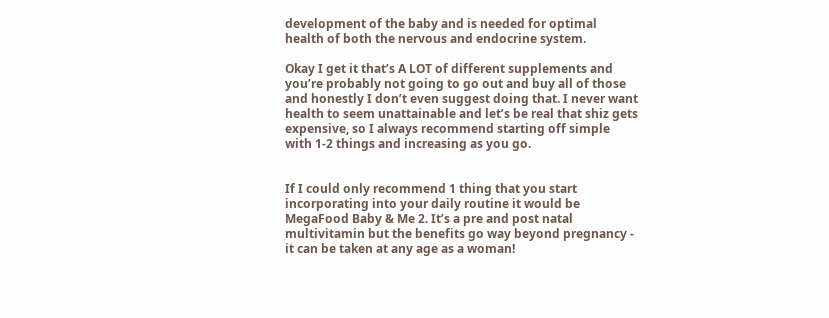development of the baby and is needed for optimal health of both the nervous and endocrine system.

Okay I get it that’s A LOT of different supplements and you’re probably not going to go out and buy all of those and honestly I don’t even suggest doing that. I never want health to seem unattainable and let’s be real that shiz gets expensive, so I always recommend starting off simple with 1-2 things and increasing as you go.


If I could only recommend 1 thing that you start incorporating into your daily routine it would be MegaFood Baby & Me 2. It’s a pre and post natal multivitamin but the benefits go way beyond pregnancy - it can be taken at any age as a woman!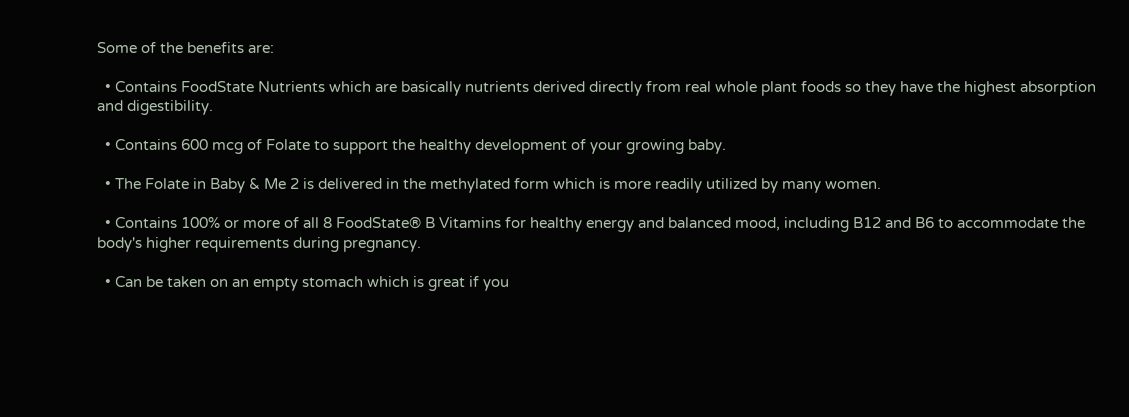Some of the benefits are:

  • Contains FoodState Nutrients which are basically nutrients derived directly from real whole plant foods so they have the highest absorption and digestibility.

  • Contains 600 mcg of Folate to support the healthy development of your growing baby.

  • The Folate in Baby & Me 2 is delivered in the methylated form which is more readily utilized by many women.

  • Contains 100% or more of all 8 FoodState® B Vitamins for healthy energy and balanced mood, including B12 and B6 to accommodate the body's higher requirements during pregnancy.

  • Can be taken on an empty stomach which is great if you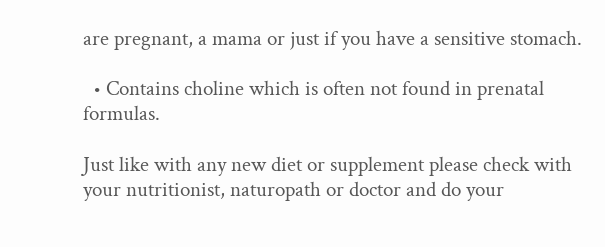are pregnant, a mama or just if you have a sensitive stomach.

  • Contains choline which is often not found in prenatal formulas.

Just like with any new diet or supplement please check with your nutritionist, naturopath or doctor and do your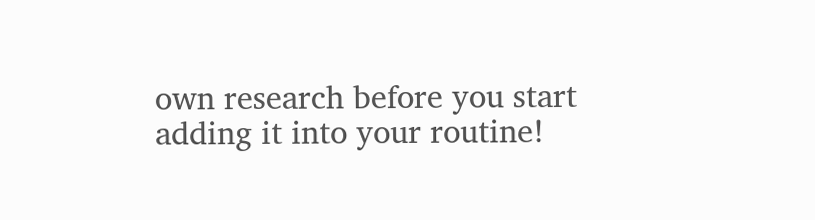own research before you start adding it into your routine!